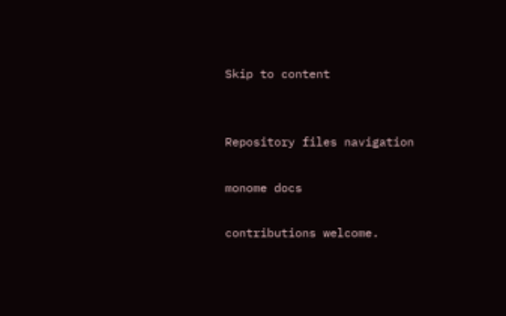Skip to content


Repository files navigation

monome docs

contributions welcome.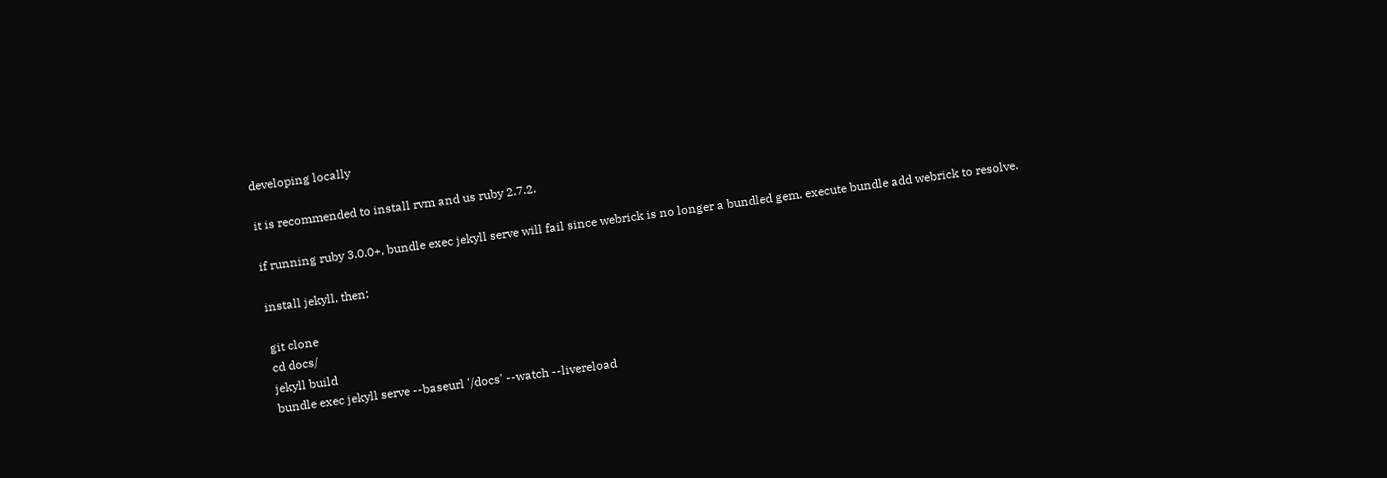developing locally

it is recommended to install rvm and us ruby 2.7.2.

if running ruby 3.0.0+, bundle exec jekyll serve will fail since webrick is no longer a bundled gem. execute bundle add webrick to resolve.

install jekyll, then:

git clone
cd docs/
jekyll build
bundle exec jekyll serve --baseurl '/docs' --watch --livereload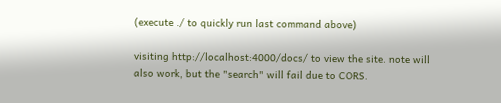(execute ./ to quickly run last command above)

visiting http://localhost:4000/docs/ to view the site. note will also work, but the "search" will fail due to CORS.